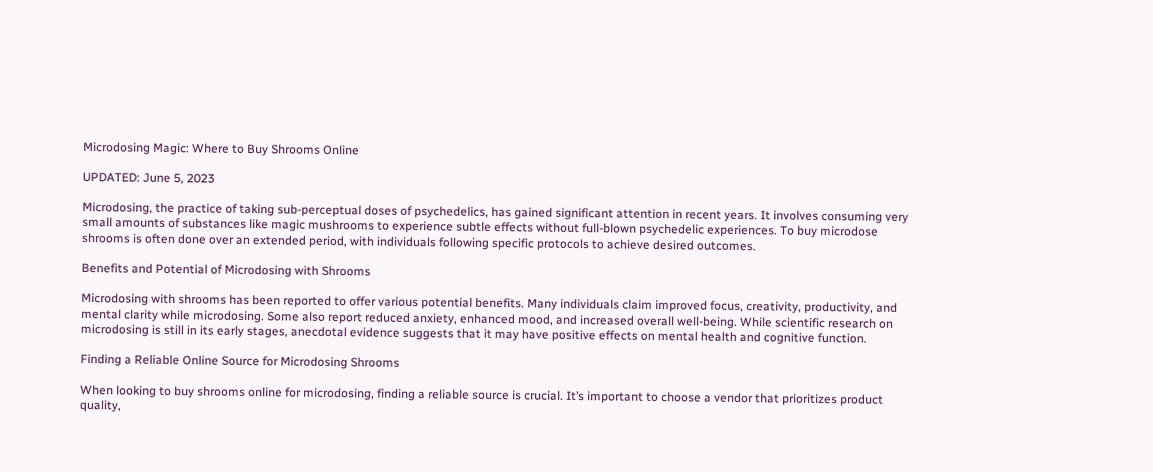Microdosing Magic: Where to Buy Shrooms Online

UPDATED: June 5, 2023

Microdosing, the practice of taking sub-perceptual doses of psychedelics, has gained significant attention in recent years. It involves consuming very small amounts of substances like magic mushrooms to experience subtle effects without full-blown psychedelic experiences. To buy microdose shrooms is often done over an extended period, with individuals following specific protocols to achieve desired outcomes.

Benefits and Potential of Microdosing with Shrooms

Microdosing with shrooms has been reported to offer various potential benefits. Many individuals claim improved focus, creativity, productivity, and mental clarity while microdosing. Some also report reduced anxiety, enhanced mood, and increased overall well-being. While scientific research on microdosing is still in its early stages, anecdotal evidence suggests that it may have positive effects on mental health and cognitive function.

Finding a Reliable Online Source for Microdosing Shrooms

When looking to buy shrooms online for microdosing, finding a reliable source is crucial. It’s important to choose a vendor that prioritizes product quality,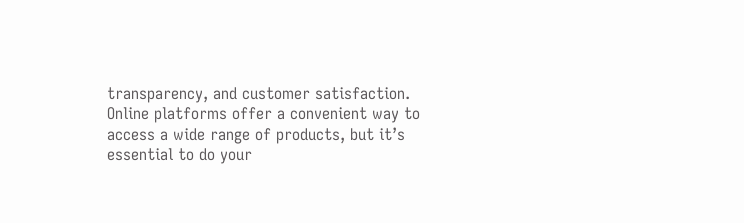transparency, and customer satisfaction. Online platforms offer a convenient way to access a wide range of products, but it’s essential to do your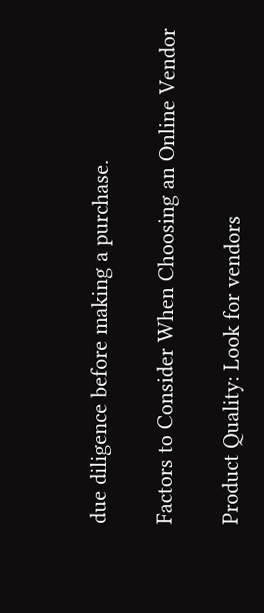due diligence before making a purchase.

Factors to Consider When Choosing an Online Vendor

Product Quality: Look for vendors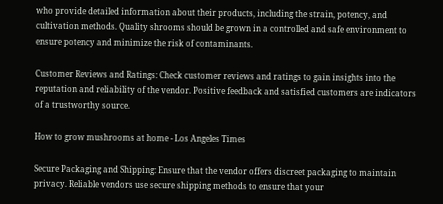who provide detailed information about their products, including the strain, potency, and cultivation methods. Quality shrooms should be grown in a controlled and safe environment to ensure potency and minimize the risk of contaminants.

Customer Reviews and Ratings: Check customer reviews and ratings to gain insights into the reputation and reliability of the vendor. Positive feedback and satisfied customers are indicators of a trustworthy source.

How to grow mushrooms at home - Los Angeles Times

Secure Packaging and Shipping: Ensure that the vendor offers discreet packaging to maintain privacy. Reliable vendors use secure shipping methods to ensure that your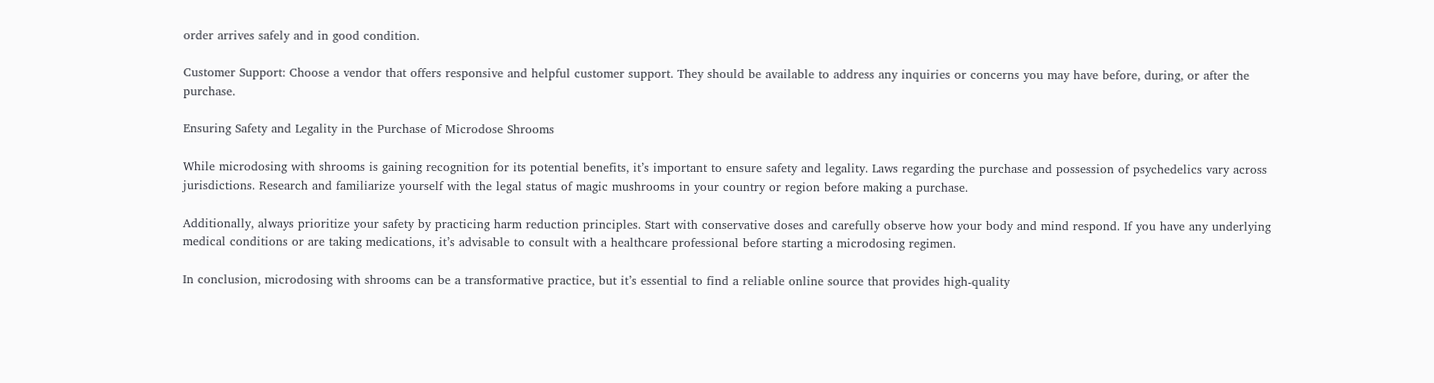order arrives safely and in good condition.

Customer Support: Choose a vendor that offers responsive and helpful customer support. They should be available to address any inquiries or concerns you may have before, during, or after the purchase.

Ensuring Safety and Legality in the Purchase of Microdose Shrooms

While microdosing with shrooms is gaining recognition for its potential benefits, it’s important to ensure safety and legality. Laws regarding the purchase and possession of psychedelics vary across jurisdictions. Research and familiarize yourself with the legal status of magic mushrooms in your country or region before making a purchase.

Additionally, always prioritize your safety by practicing harm reduction principles. Start with conservative doses and carefully observe how your body and mind respond. If you have any underlying medical conditions or are taking medications, it’s advisable to consult with a healthcare professional before starting a microdosing regimen.

In conclusion, microdosing with shrooms can be a transformative practice, but it’s essential to find a reliable online source that provides high-quality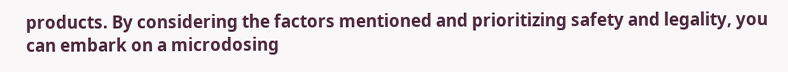products. By considering the factors mentioned and prioritizing safety and legality, you can embark on a microdosing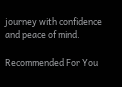journey with confidence and peace of mind.

Recommended For You